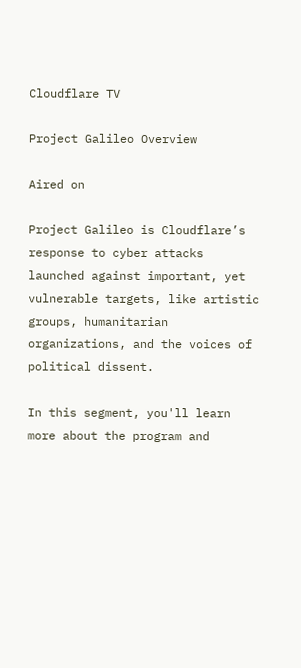Cloudflare TV

Project Galileo Overview

Aired on

Project Galileo is Cloudflare’s response to cyber attacks launched against important, yet vulnerable targets, like artistic groups, humanitarian organizations, and the voices of political dissent.

In this segment, you'll learn more about the program and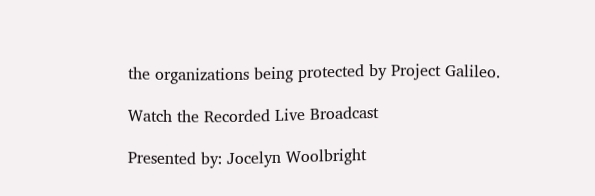the organizations being protected by Project Galileo.

Watch the Recorded Live Broadcast

Presented by: Jocelyn Woolbright